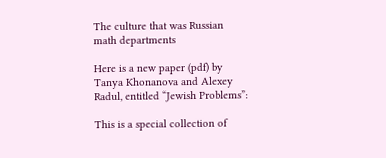The culture that was Russian math departments

Here is a new paper (pdf) by Tanya Khonanova and Alexey Radul, entitled “Jewish Problems”:

This is a special collection of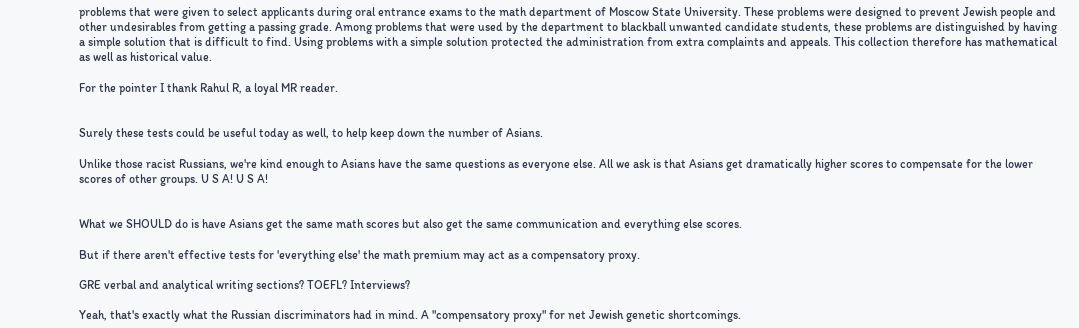problems that were given to select applicants during oral entrance exams to the math department of Moscow State University. These problems were designed to prevent Jewish people and other undesirables from getting a passing grade. Among problems that were used by the department to blackball unwanted candidate students, these problems are distinguished by having a simple solution that is difficult to find. Using problems with a simple solution protected the administration from extra complaints and appeals. This collection therefore has mathematical as well as historical value.

For the pointer I thank Rahul R, a loyal MR reader.


Surely these tests could be useful today as well, to help keep down the number of Asians.

Unlike those racist Russians, we're kind enough to Asians have the same questions as everyone else. All we ask is that Asians get dramatically higher scores to compensate for the lower scores of other groups. U S A! U S A!


What we SHOULD do is have Asians get the same math scores but also get the same communication and everything else scores.

But if there aren't effective tests for 'everything else' the math premium may act as a compensatory proxy.

GRE verbal and analytical writing sections? TOEFL? Interviews?

Yeah, that's exactly what the Russian discriminators had in mind. A "compensatory proxy" for net Jewish genetic shortcomings.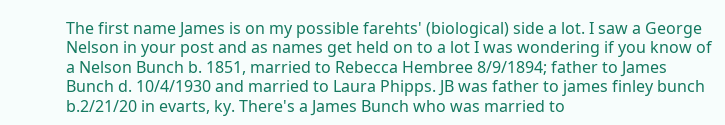The first name James is on my possible farehts' (biological) side a lot. I saw a George Nelson in your post and as names get held on to a lot I was wondering if you know of a Nelson Bunch b. 1851, married to Rebecca Hembree 8/9/1894; father to James Bunch d. 10/4/1930 and married to Laura Phipps. JB was father to james finley bunch b.2/21/20 in evarts, ky. There's a James Bunch who was married to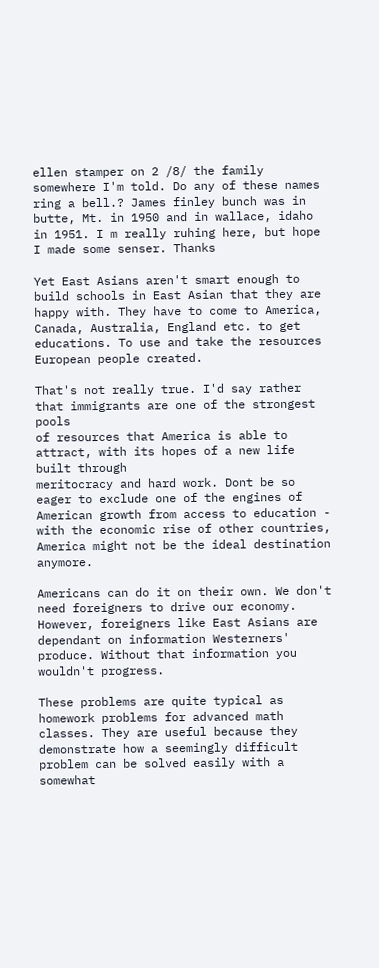ellen stamper on 2 /8/ the family somewhere I'm told. Do any of these names ring a bell.? James finley bunch was in butte, Mt. in 1950 and in wallace, idaho in 1951. I m really ruhing here, but hope I made some senser. Thanks

Yet East Asians aren't smart enough to build schools in East Asian that they are happy with. They have to come to America, Canada, Australia, England etc. to get educations. To use and take the resources European people created.

That's not really true. I'd say rather that immigrants are one of the strongest pools
of resources that America is able to attract, with its hopes of a new life built through
meritocracy and hard work. Dont be so eager to exclude one of the engines of American growth from access to education - with the economic rise of other countries, America might not be the ideal destination anymore.

Americans can do it on their own. We don't need foreigners to drive our economy. However, foreigners like East Asians are dependant on information Westerners' produce. Without that information you wouldn't progress.

These problems are quite typical as homework problems for advanced math classes. They are useful because they demonstrate how a seemingly difficult problem can be solved easily with a somewhat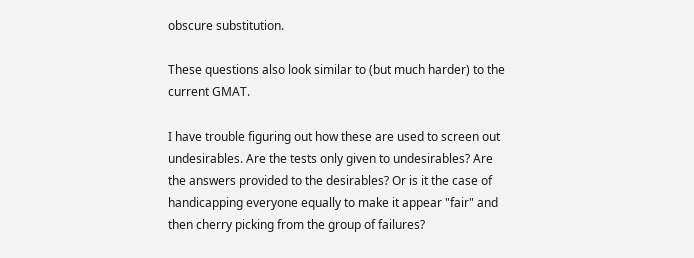obscure substitution.

These questions also look similar to (but much harder) to the current GMAT.

I have trouble figuring out how these are used to screen out undesirables. Are the tests only given to undesirables? Are the answers provided to the desirables? Or is it the case of handicapping everyone equally to make it appear "fair" and then cherry picking from the group of failures?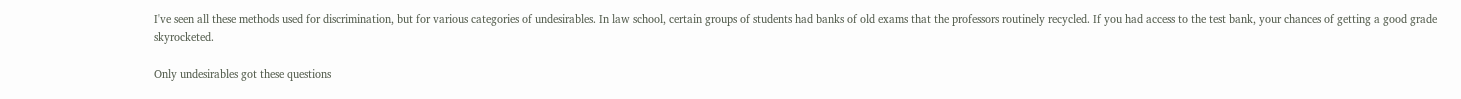I've seen all these methods used for discrimination, but for various categories of undesirables. In law school, certain groups of students had banks of old exams that the professors routinely recycled. If you had access to the test bank, your chances of getting a good grade skyrocketed.

Only undesirables got these questions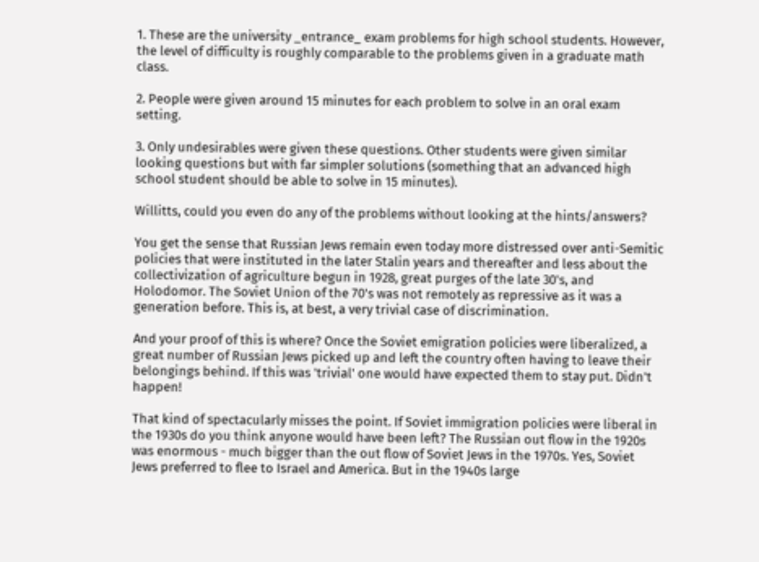1. These are the university _entrance_ exam problems for high school students. However, the level of difficulty is roughly comparable to the problems given in a graduate math class.

2. People were given around 15 minutes for each problem to solve in an oral exam setting.

3. Only undesirables were given these questions. Other students were given similar looking questions but with far simpler solutions (something that an advanced high school student should be able to solve in 15 minutes).

Willitts, could you even do any of the problems without looking at the hints/answers?

You get the sense that Russian Jews remain even today more distressed over anti-Semitic policies that were instituted in the later Stalin years and thereafter and less about the collectivization of agriculture begun in 1928, great purges of the late 30's, and Holodomor. The Soviet Union of the 70's was not remotely as repressive as it was a generation before. This is, at best, a very trivial case of discrimination.

And your proof of this is where? Once the Soviet emigration policies were liberalized, a great number of Russian Jews picked up and left the country often having to leave their belongings behind. If this was 'trivial' one would have expected them to stay put. Didn't happen!

That kind of spectacularly misses the point. If Soviet immigration policies were liberal in the 1930s do you think anyone would have been left? The Russian out flow in the 1920s was enormous - much bigger than the out flow of Soviet Jews in the 1970s. Yes, Soviet Jews preferred to flee to Israel and America. But in the 1940s large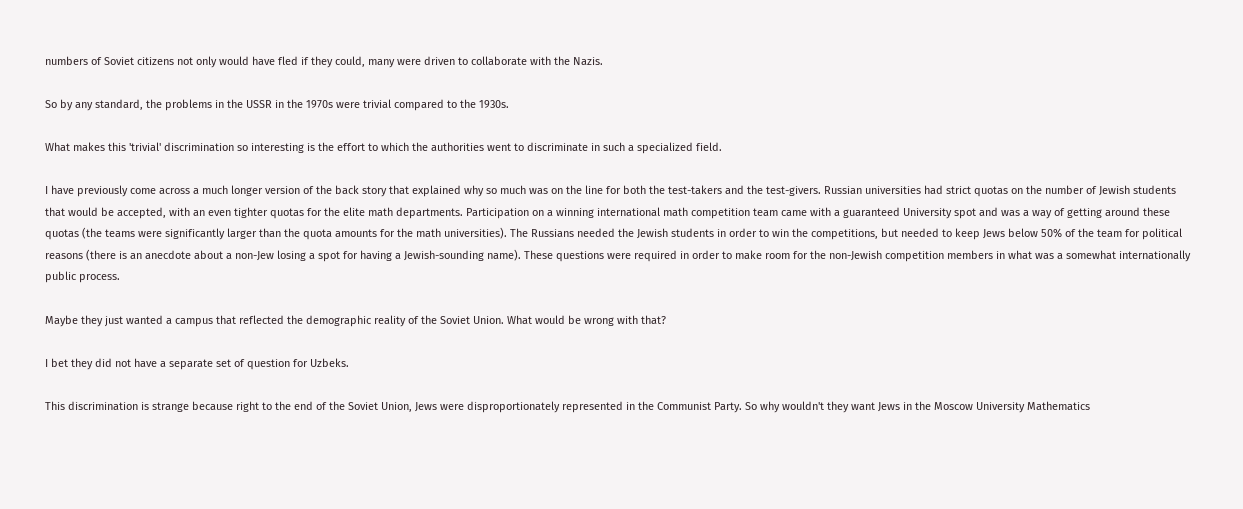numbers of Soviet citizens not only would have fled if they could, many were driven to collaborate with the Nazis.

So by any standard, the problems in the USSR in the 1970s were trivial compared to the 1930s.

What makes this 'trivial' discrimination so interesting is the effort to which the authorities went to discriminate in such a specialized field.

I have previously come across a much longer version of the back story that explained why so much was on the line for both the test-takers and the test-givers. Russian universities had strict quotas on the number of Jewish students that would be accepted, with an even tighter quotas for the elite math departments. Participation on a winning international math competition team came with a guaranteed University spot and was a way of getting around these quotas (the teams were significantly larger than the quota amounts for the math universities). The Russians needed the Jewish students in order to win the competitions, but needed to keep Jews below 50% of the team for political reasons (there is an anecdote about a non-Jew losing a spot for having a Jewish-sounding name). These questions were required in order to make room for the non-Jewish competition members in what was a somewhat internationally public process.

Maybe they just wanted a campus that reflected the demographic reality of the Soviet Union. What would be wrong with that?

I bet they did not have a separate set of question for Uzbeks.

This discrimination is strange because right to the end of the Soviet Union, Jews were disproportionately represented in the Communist Party. So why wouldn't they want Jews in the Moscow University Mathematics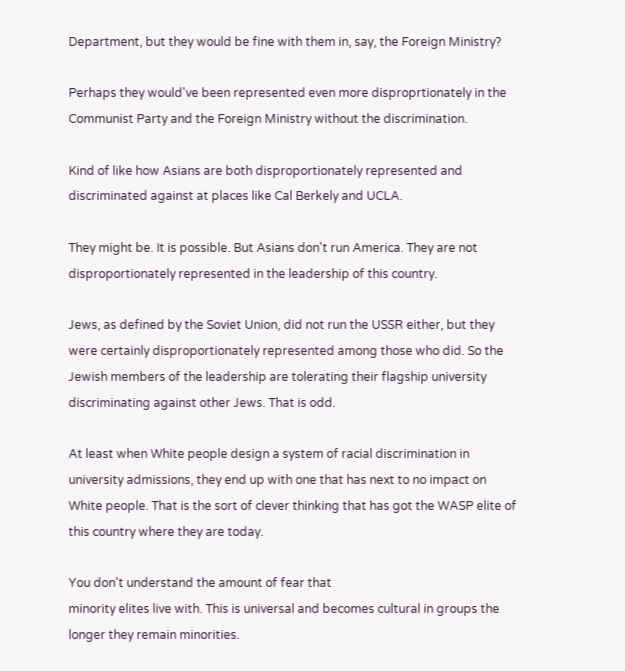Department, but they would be fine with them in, say, the Foreign Ministry?

Perhaps they would've been represented even more disproprtionately in the Communist Party and the Foreign Ministry without the discrimination.

Kind of like how Asians are both disproportionately represented and discriminated against at places like Cal Berkely and UCLA.

They might be. It is possible. But Asians don't run America. They are not disproportionately represented in the leadership of this country.

Jews, as defined by the Soviet Union, did not run the USSR either, but they were certainly disproportionately represented among those who did. So the Jewish members of the leadership are tolerating their flagship university discriminating against other Jews. That is odd.

At least when White people design a system of racial discrimination in university admissions, they end up with one that has next to no impact on White people. That is the sort of clever thinking that has got the WASP elite of this country where they are today.

You don't understand the amount of fear that
minority elites live with. This is universal and becomes cultural in groups the longer they remain minorities.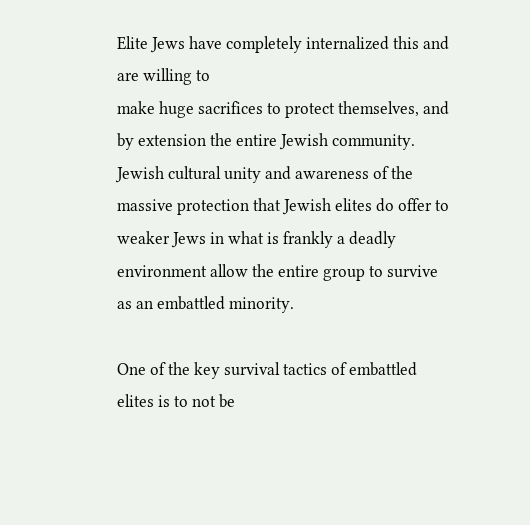Elite Jews have completely internalized this and are willing to
make huge sacrifices to protect themselves, and by extension the entire Jewish community. Jewish cultural unity and awareness of the massive protection that Jewish elites do offer to weaker Jews in what is frankly a deadly environment allow the entire group to survive as an embattled minority.

One of the key survival tactics of embattled elites is to not be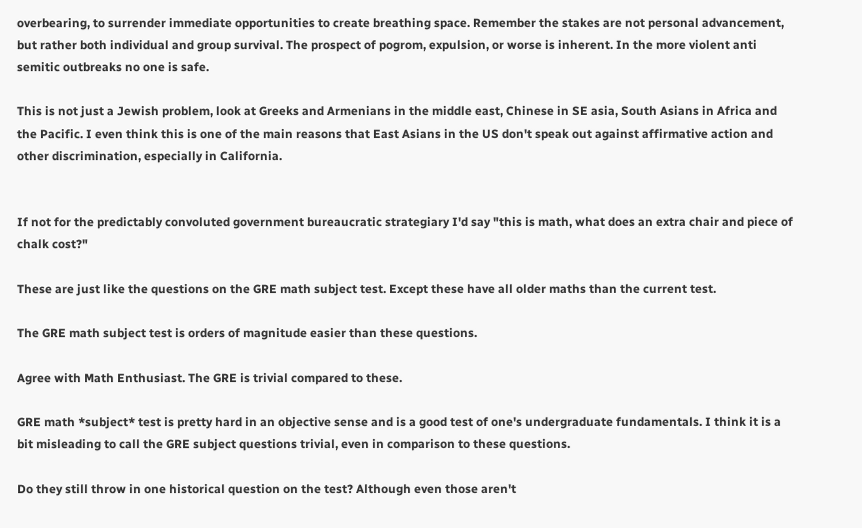overbearing, to surrender immediate opportunities to create breathing space. Remember the stakes are not personal advancement, but rather both individual and group survival. The prospect of pogrom, expulsion, or worse is inherent. In the more violent anti semitic outbreaks no one is safe.

This is not just a Jewish problem, look at Greeks and Armenians in the middle east, Chinese in SE asia, South Asians in Africa and the Pacific. I even think this is one of the main reasons that East Asians in the US don't speak out against affirmative action and other discrimination, especially in California.


If not for the predictably convoluted government bureaucratic strategiary I'd say "this is math, what does an extra chair and piece of chalk cost?"

These are just like the questions on the GRE math subject test. Except these have all older maths than the current test.

The GRE math subject test is orders of magnitude easier than these questions.

Agree with Math Enthusiast. The GRE is trivial compared to these.

GRE math *subject* test is pretty hard in an objective sense and is a good test of one's undergraduate fundamentals. I think it is a bit misleading to call the GRE subject questions trivial, even in comparison to these questions.

Do they still throw in one historical question on the test? Although even those aren't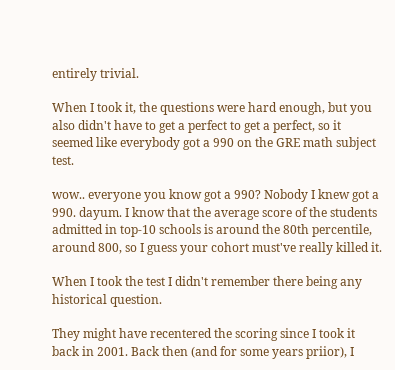entirely trivial.

When I took it, the questions were hard enough, but you also didn't have to get a perfect to get a perfect, so it seemed like everybody got a 990 on the GRE math subject test.

wow.. everyone you know got a 990? Nobody I knew got a 990. dayum. I know that the average score of the students admitted in top-10 schools is around the 80th percentile, around 800, so I guess your cohort must've really killed it.

When I took the test I didn't remember there being any historical question.

They might have recentered the scoring since I took it back in 2001. Back then (and for some years priior), I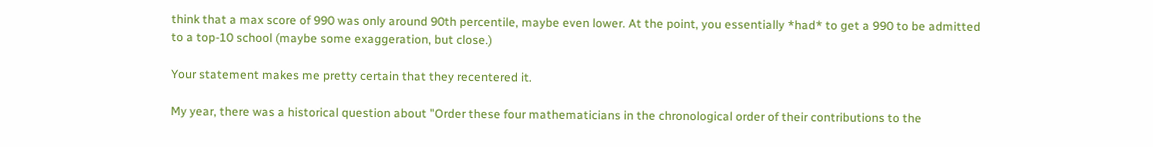think that a max score of 990 was only around 90th percentile, maybe even lower. At the point, you essentially *had* to get a 990 to be admitted to a top-10 school (maybe some exaggeration, but close.)

Your statement makes me pretty certain that they recentered it.

My year, there was a historical question about "Order these four mathematicians in the chronological order of their contributions to the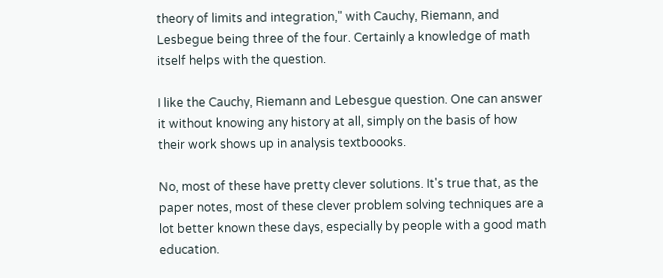theory of limits and integration," with Cauchy, Riemann, and Lesbegue being three of the four. Certainly a knowledge of math itself helps with the question.

I like the Cauchy, Riemann and Lebesgue question. One can answer it without knowing any history at all, simply on the basis of how their work shows up in analysis textboooks.

No, most of these have pretty clever solutions. It's true that, as the paper notes, most of these clever problem solving techniques are a lot better known these days, especially by people with a good math education.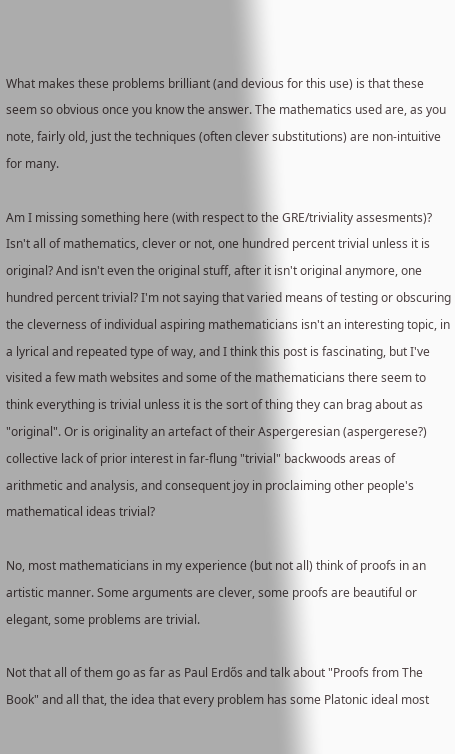What makes these problems brilliant (and devious for this use) is that these seem so obvious once you know the answer. The mathematics used are, as you note, fairly old, just the techniques (often clever substitutions) are non-intuitive for many.

Am I missing something here (with respect to the GRE/triviality assesments)? Isn't all of mathematics, clever or not, one hundred percent trivial unless it is original? And isn't even the original stuff, after it isn't original anymore, one hundred percent trivial? I'm not saying that varied means of testing or obscuring the cleverness of individual aspiring mathematicians isn't an interesting topic, in a lyrical and repeated type of way, and I think this post is fascinating, but I've visited a few math websites and some of the mathematicians there seem to think everything is trivial unless it is the sort of thing they can brag about as "original". Or is originality an artefact of their Aspergeresian (aspergerese?) collective lack of prior interest in far-flung "trivial" backwoods areas of arithmetic and analysis, and consequent joy in proclaiming other people's mathematical ideas trivial?

No, most mathematicians in my experience (but not all) think of proofs in an artistic manner. Some arguments are clever, some proofs are beautiful or elegant, some problems are trivial.

Not that all of them go as far as Paul Erdős and talk about "Proofs from The Book" and all that, the idea that every problem has some Platonic ideal most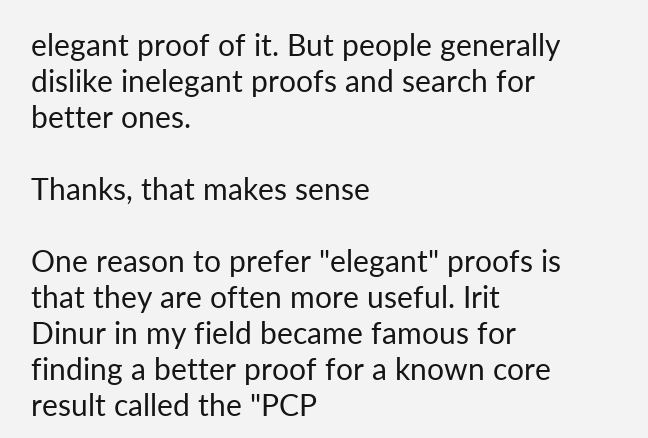elegant proof of it. But people generally dislike inelegant proofs and search for better ones.

Thanks, that makes sense

One reason to prefer "elegant" proofs is that they are often more useful. Irit Dinur in my field became famous for finding a better proof for a known core result called the "PCP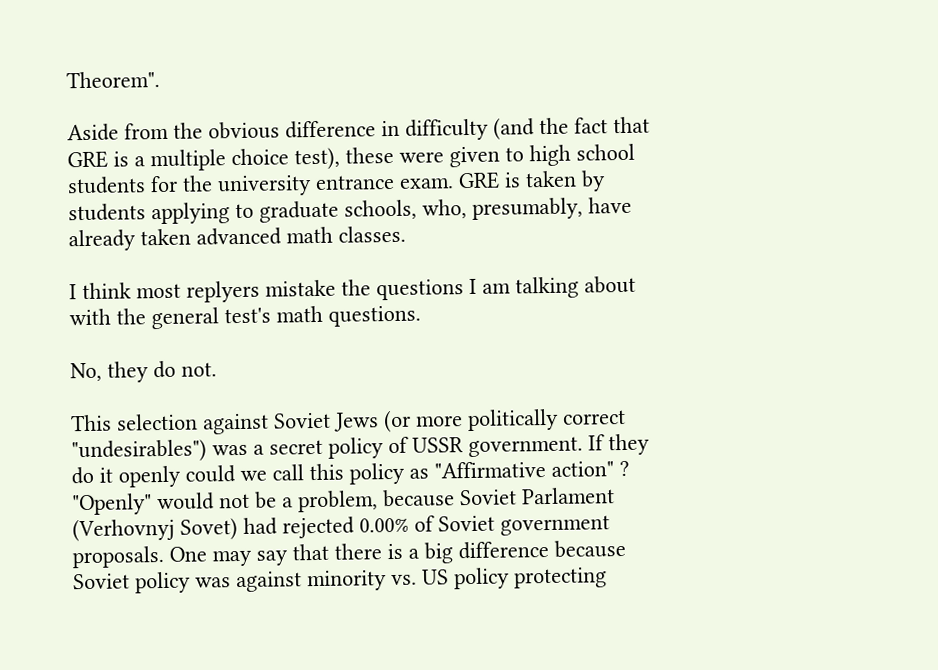Theorem".

Aside from the obvious difference in difficulty (and the fact that GRE is a multiple choice test), these were given to high school students for the university entrance exam. GRE is taken by students applying to graduate schools, who, presumably, have already taken advanced math classes.

I think most replyers mistake the questions I am talking about with the general test's math questions.

No, they do not.

This selection against Soviet Jews (or more politically correct "undesirables") was a secret policy of USSR government. If they do it openly could we call this policy as "Affirmative action" ? "Openly" would not be a problem, because Soviet Parlament (Verhovnyj Sovet) had rejected 0.00% of Soviet government proposals. One may say that there is a big difference because Soviet policy was against minority vs. US policy protecting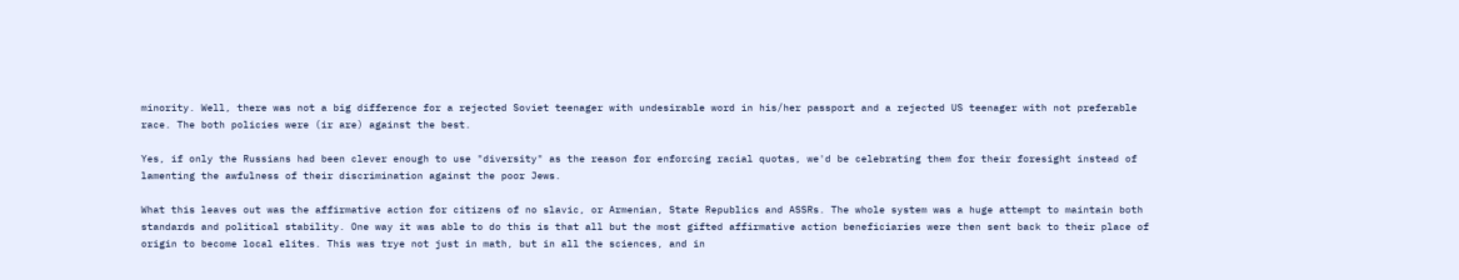minority. Well, there was not a big difference for a rejected Soviet teenager with undesirable word in his/her passport and a rejected US teenager with not preferable race. The both policies were (ir are) against the best.

Yes, if only the Russians had been clever enough to use "diversity" as the reason for enforcing racial quotas, we'd be celebrating them for their foresight instead of lamenting the awfulness of their discrimination against the poor Jews.

What this leaves out was the affirmative action for citizens of no slavic, or Armenian, State Republics and ASSRs. The whole system was a huge attempt to maintain both standards and political stability. One way it was able to do this is that all but the most gifted affirmative action beneficiaries were then sent back to their place of origin to become local elites. This was trye not just in math, but in all the sciences, and in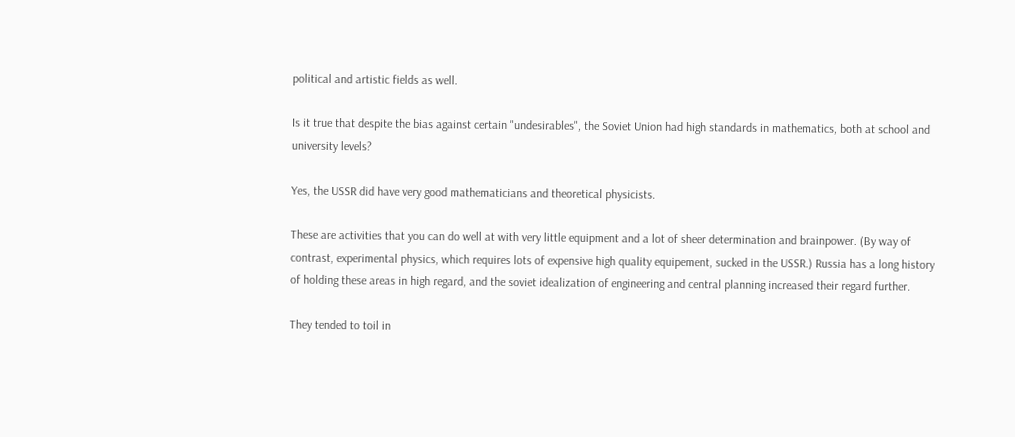political and artistic fields as well.

Is it true that despite the bias against certain "undesirables", the Soviet Union had high standards in mathematics, both at school and university levels?

Yes, the USSR did have very good mathematicians and theoretical physicists.

These are activities that you can do well at with very little equipment and a lot of sheer determination and brainpower. (By way of contrast, experimental physics, which requires lots of expensive high quality equipement, sucked in the USSR.) Russia has a long history of holding these areas in high regard, and the soviet idealization of engineering and central planning increased their regard further.

They tended to toil in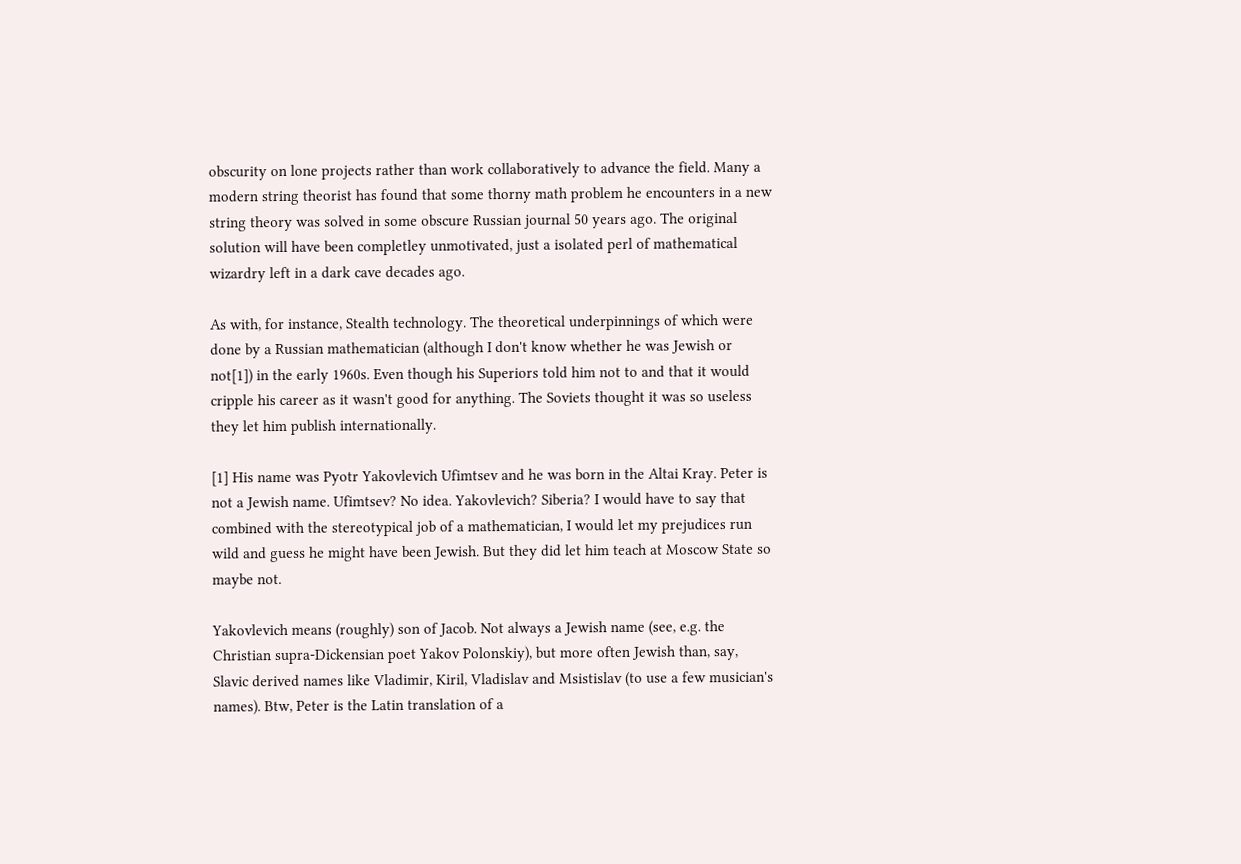obscurity on lone projects rather than work collaboratively to advance the field. Many a modern string theorist has found that some thorny math problem he encounters in a new string theory was solved in some obscure Russian journal 50 years ago. The original solution will have been completley unmotivated, just a isolated perl of mathematical wizardry left in a dark cave decades ago.

As with, for instance, Stealth technology. The theoretical underpinnings of which were done by a Russian mathematician (although I don't know whether he was Jewish or not[1]) in the early 1960s. Even though his Superiors told him not to and that it would cripple his career as it wasn't good for anything. The Soviets thought it was so useless they let him publish internationally.

[1] His name was Pyotr Yakovlevich Ufimtsev and he was born in the Altai Kray. Peter is not a Jewish name. Ufimtsev? No idea. Yakovlevich? Siberia? I would have to say that combined with the stereotypical job of a mathematician, I would let my prejudices run wild and guess he might have been Jewish. But they did let him teach at Moscow State so maybe not.

Yakovlevich means (roughly) son of Jacob. Not always a Jewish name (see, e.g. the Christian supra-Dickensian poet Yakov Polonskiy), but more often Jewish than, say, Slavic derived names like Vladimir, Kiril, Vladislav and Msistislav (to use a few musician's names). Btw, Peter is the Latin translation of a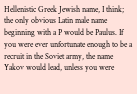Hellenistic Greek Jewish name, I think; the only obvious Latin male name beginning with a P would be Paulus. If you were ever unfortunate enough to be a recruit in the Soviet army, the name Yakov would lead, unless you were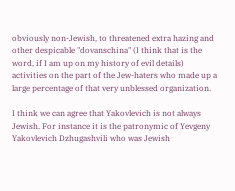obviously non-Jewish, to threatened extra hazing and other despicable "dovanschina" (I think that is the word, if I am up on my history of evil details) activities on the part of the Jew-haters who made up a large percentage of that very unblessed organization.

I think we can agree that Yakovlevich is not always Jewish. For instance it is the patronymic of Yevgeny Yakovlevich Dzhugashvili who was Jewish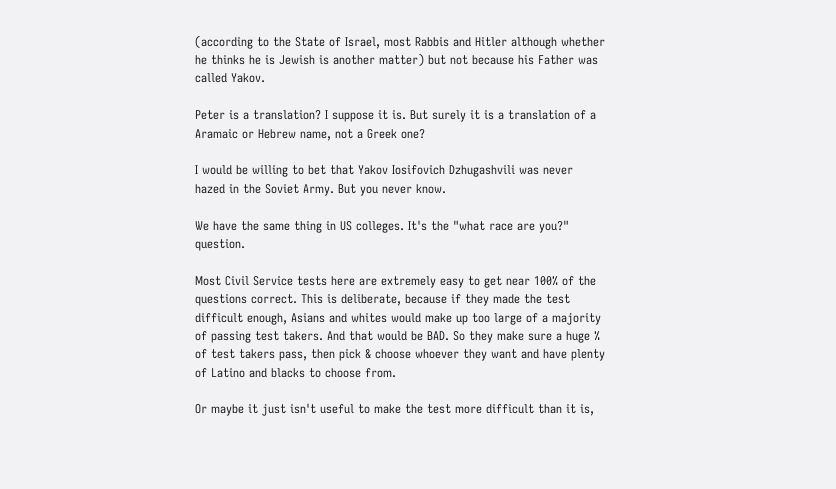(according to the State of Israel, most Rabbis and Hitler although whether he thinks he is Jewish is another matter) but not because his Father was called Yakov.

Peter is a translation? I suppose it is. But surely it is a translation of a Aramaic or Hebrew name, not a Greek one?

I would be willing to bet that Yakov Iosifovich Dzhugashvili was never hazed in the Soviet Army. But you never know.

We have the same thing in US colleges. It's the "what race are you?" question.

Most Civil Service tests here are extremely easy to get near 100% of the questions correct. This is deliberate, because if they made the test difficult enough, Asians and whites would make up too large of a majority of passing test takers. And that would be BAD. So they make sure a huge % of test takers pass, then pick & choose whoever they want and have plenty of Latino and blacks to choose from.

Or maybe it just isn't useful to make the test more difficult than it is,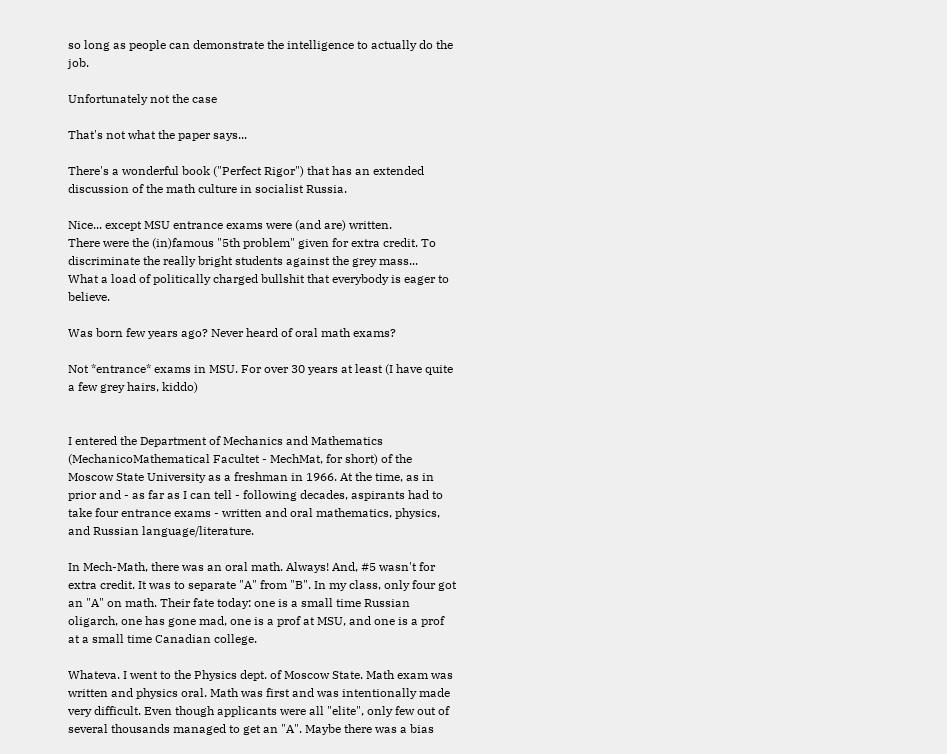so long as people can demonstrate the intelligence to actually do the job.

Unfortunately not the case

That's not what the paper says...

There's a wonderful book ("Perfect Rigor") that has an extended discussion of the math culture in socialist Russia.

Nice... except MSU entrance exams were (and are) written.
There were the (in)famous "5th problem" given for extra credit. To discriminate the really bright students against the grey mass...
What a load of politically charged bullshit that everybody is eager to believe.

Was born few years ago? Never heard of oral math exams?

Not *entrance* exams in MSU. For over 30 years at least (I have quite a few grey hairs, kiddo)


I entered the Department of Mechanics and Mathematics (MechanicoMathematical Facultet - MechMat, for short) of the Moscow State University as a freshman in 1966. At the time, as in prior and - as far as I can tell - following decades, aspirants had to take four entrance exams - written and oral mathematics, physics, and Russian language/literature.

In Mech-Math, there was an oral math. Always! And, #5 wasn't for extra credit. It was to separate "A" from "B". In my class, only four got an "A" on math. Their fate today: one is a small time Russian oligarch, one has gone mad, one is a prof at MSU, and one is a prof at a small time Canadian college.

Whateva. I went to the Physics dept. of Moscow State. Math exam was written and physics oral. Math was first and was intentionally made very difficult. Even though applicants were all "elite", only few out of several thousands managed to get an "A". Maybe there was a bias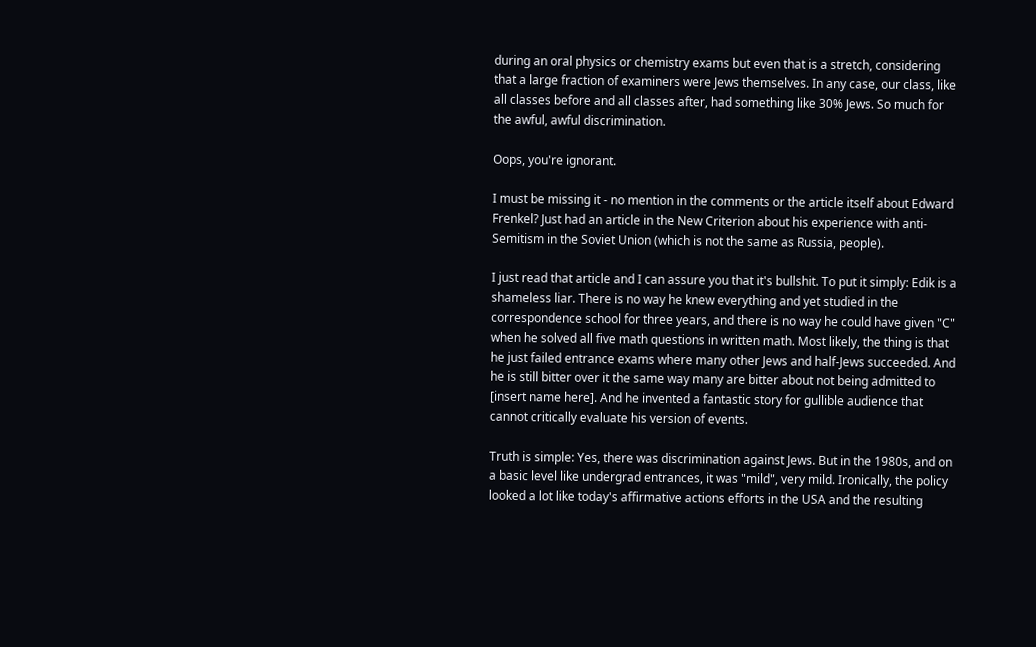during an oral physics or chemistry exams but even that is a stretch, considering that a large fraction of examiners were Jews themselves. In any case, our class, like all classes before and all classes after, had something like 30% Jews. So much for the awful, awful discrimination.

Oops, you're ignorant.

I must be missing it - no mention in the comments or the article itself about Edward Frenkel? Just had an article in the New Criterion about his experience with anti-Semitism in the Soviet Union (which is not the same as Russia, people).

I just read that article and I can assure you that it's bullshit. To put it simply: Edik is a shameless liar. There is no way he knew everything and yet studied in the correspondence school for three years, and there is no way he could have given "C" when he solved all five math questions in written math. Most likely, the thing is that he just failed entrance exams where many other Jews and half-Jews succeeded. And he is still bitter over it the same way many are bitter about not being admitted to [insert name here]. And he invented a fantastic story for gullible audience that cannot critically evaluate his version of events.

Truth is simple: Yes, there was discrimination against Jews. But in the 1980s, and on a basic level like undergrad entrances, it was "mild", very mild. Ironically, the policy looked a lot like today's affirmative actions efforts in the USA and the resulting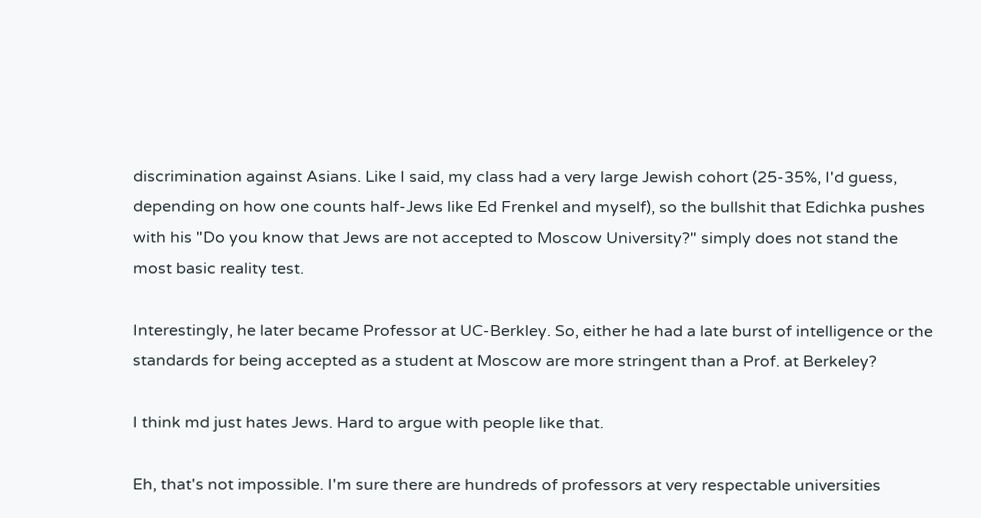discrimination against Asians. Like I said, my class had a very large Jewish cohort (25-35%, I'd guess, depending on how one counts half-Jews like Ed Frenkel and myself), so the bullshit that Edichka pushes with his "Do you know that Jews are not accepted to Moscow University?" simply does not stand the most basic reality test.

Interestingly, he later became Professor at UC-Berkley. So, either he had a late burst of intelligence or the standards for being accepted as a student at Moscow are more stringent than a Prof. at Berkeley?

I think md just hates Jews. Hard to argue with people like that.

Eh, that's not impossible. I'm sure there are hundreds of professors at very respectable universities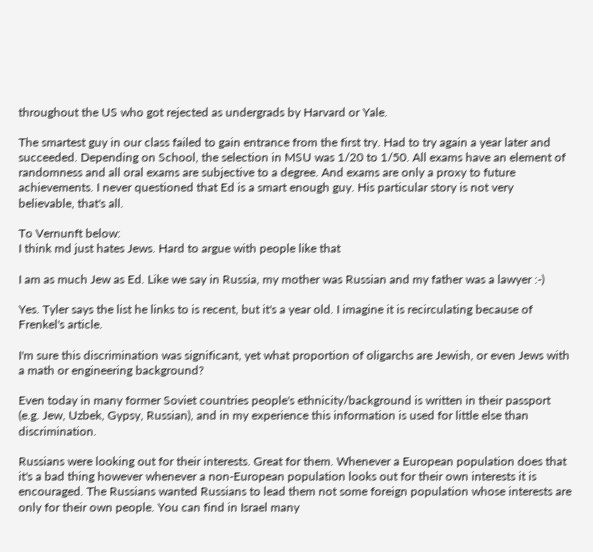throughout the US who got rejected as undergrads by Harvard or Yale.

The smartest guy in our class failed to gain entrance from the first try. Had to try again a year later and succeeded. Depending on School, the selection in MSU was 1/20 to 1/50. All exams have an element of randomness and all oral exams are subjective to a degree. And exams are only a proxy to future achievements. I never questioned that Ed is a smart enough guy. His particular story is not very believable, that's all.

To Vernunft below:
I think md just hates Jews. Hard to argue with people like that

I am as much Jew as Ed. Like we say in Russia, my mother was Russian and my father was a lawyer :-)

Yes. Tyler says the list he links to is recent, but it's a year old. I imagine it is recirculating because of Frenkel's article.

I'm sure this discrimination was significant, yet what proportion of oligarchs are Jewish, or even Jews with a math or engineering background?

Even today in many former Soviet countries people's ethnicity/background is written in their passport (e.g. Jew, Uzbek, Gypsy, Russian), and in my experience this information is used for little else than discrimination.

Russians were looking out for their interests. Great for them. Whenever a European population does that it's a bad thing however whenever a non-European population looks out for their own interests it is encouraged. The Russians wanted Russians to lead them not some foreign population whose interests are only for their own people. You can find in Israel many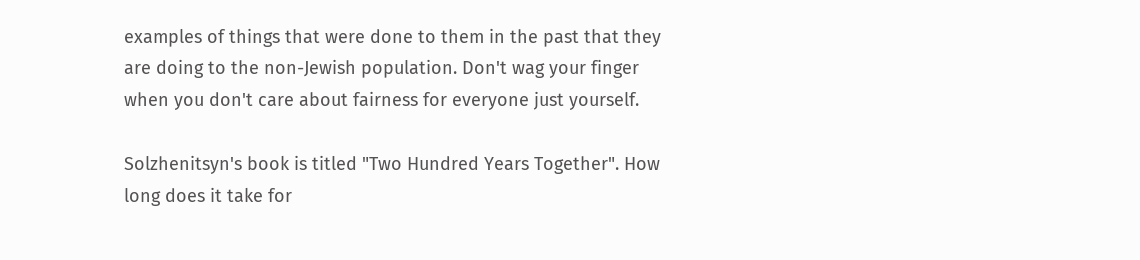examples of things that were done to them in the past that they are doing to the non-Jewish population. Don't wag your finger when you don't care about fairness for everyone just yourself.

Solzhenitsyn's book is titled "Two Hundred Years Together". How long does it take for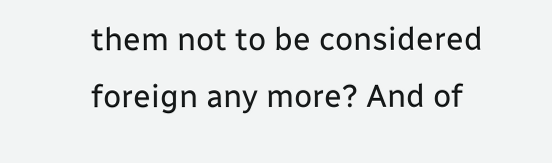them not to be considered foreign any more? And of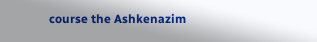course the Ashkenazim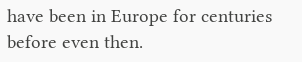have been in Europe for centuries before even then.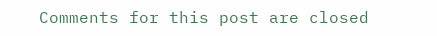Comments for this post are closed